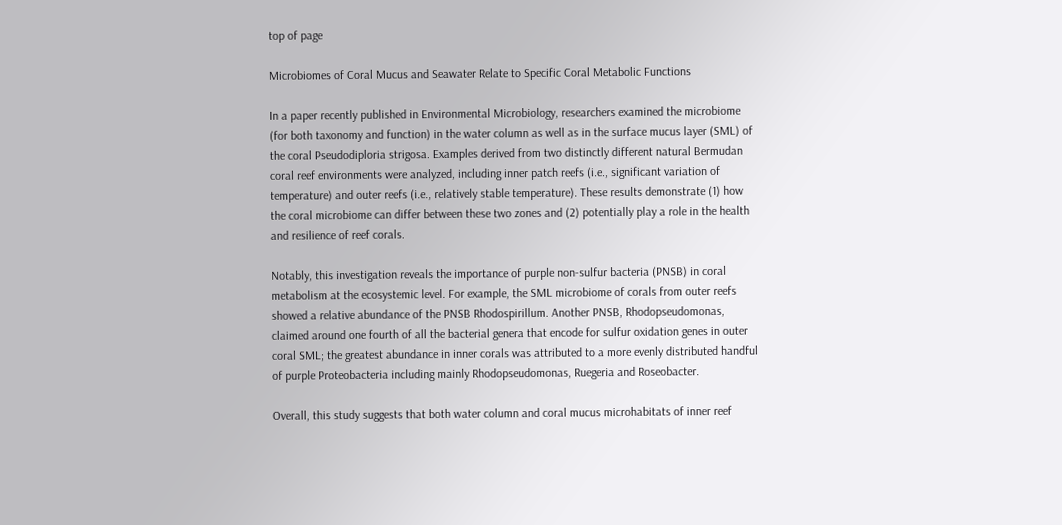top of page

Microbiomes of Coral Mucus and Seawater Relate to Specific Coral Metabolic Functions

In a paper recently published in Environmental Microbiology, researchers examined the microbiome (for both taxonomy and function) in the water column as well as in the surface mucus layer (SML) of the coral Pseudodiploria strigosa. Examples derived from two distinctly different natural Bermudan coral reef environments were analyzed, including inner patch reefs (i.e., significant variation of temperature) and outer reefs (i.e., relatively stable temperature). These results demonstrate (1) how the coral microbiome can differ between these two zones and (2) potentially play a role in the health and resilience of reef corals.

Notably, this investigation reveals the importance of purple non-sulfur bacteria (PNSB) in coral metabolism at the ecosystemic level. For example, the SML microbiome of corals from outer reefs showed a relative abundance of the PNSB Rhodospirillum. Another PNSB, Rhodopseudomonas, claimed around one fourth of all the bacterial genera that encode for sulfur oxidation genes in outer coral SML; the greatest abundance in inner corals was attributed to a more evenly distributed handful of purple Proteobacteria including mainly Rhodopseudomonas, Ruegeria and Roseobacter.

Overall, this study suggests that both water column and coral mucus microhabitats of inner reef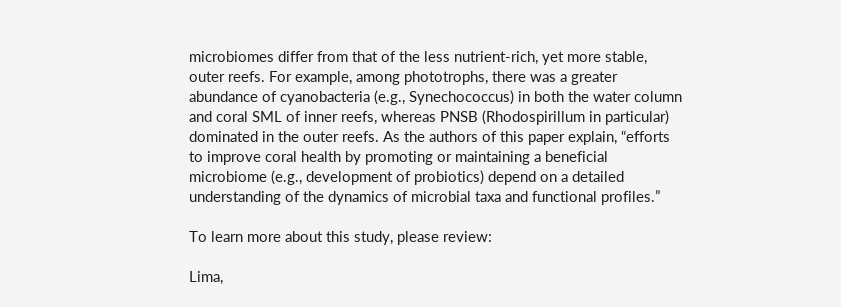microbiomes differ from that of the less nutrient-rich, yet more stable, outer reefs. For example, among phototrophs, there was a greater abundance of cyanobacteria (e.g., Synechococcus) in both the water column and coral SML of inner reefs, whereas PNSB (Rhodospirillum in particular) dominated in the outer reefs. As the authors of this paper explain, “efforts to improve coral health by promoting or maintaining a beneficial microbiome (e.g., development of probiotics) depend on a detailed understanding of the dynamics of microbial taxa and functional profiles.”

To learn more about this study, please review:

Lima,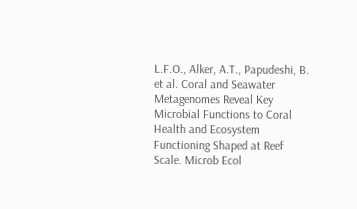L.F.O., Alker, A.T., Papudeshi, B. et al. Coral and Seawater Metagenomes Reveal Key Microbial Functions to Coral Health and Ecosystem Functioning Shaped at Reef Scale. Microb Ecol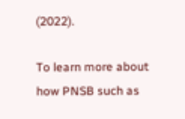(2022).

To learn more about how PNSB such as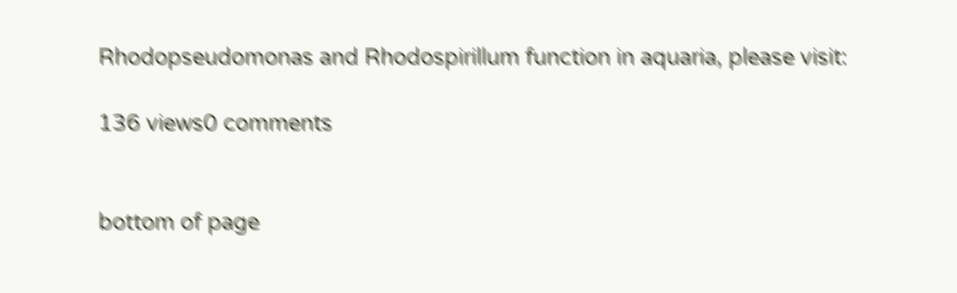Rhodopseudomonas and Rhodospirillum function in aquaria, please visit:

136 views0 comments


bottom of page